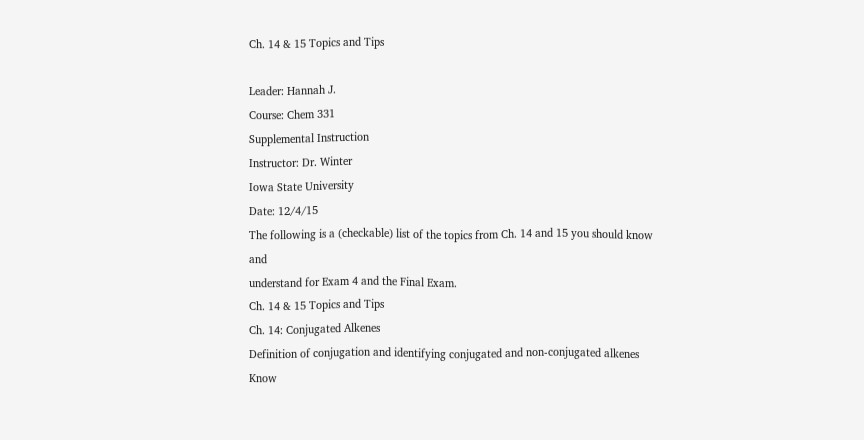Ch. 14 & 15 Topics and Tips

Leader: Hannah J.
Course: Chem 331
Supplemental Instruction
Instructor: Dr. Winter
Iowa State University
Date: 12/4/15
The following is a (checkable) list of the topics from Ch. 14 and 15 you should know and
understand for Exam 4 and the Final Exam.
Ch. 14 & 15 Topics and Tips
Ch. 14: Conjugated Alkenes
Definition of conjugation and identifying conjugated and non-conjugated alkenes
Know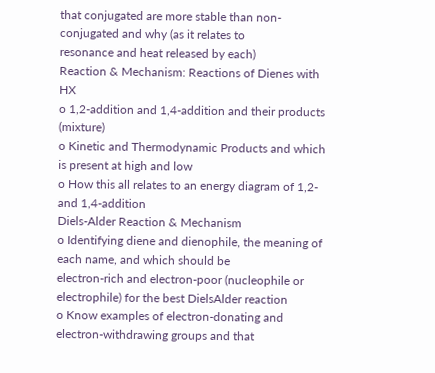that conjugated are more stable than non-conjugated and why (as it relates to
resonance and heat released by each)
Reaction & Mechanism: Reactions of Dienes with HX
o 1,2-addition and 1,4-addition and their products (mixture)
o Kinetic and Thermodynamic Products and which is present at high and low
o How this all relates to an energy diagram of 1,2- and 1,4-addition
Diels-Alder Reaction & Mechanism
o Identifying diene and dienophile, the meaning of each name, and which should be
electron-rich and electron-poor (nucleophile or electrophile) for the best DielsAlder reaction
o Know examples of electron-donating and electron-withdrawing groups and that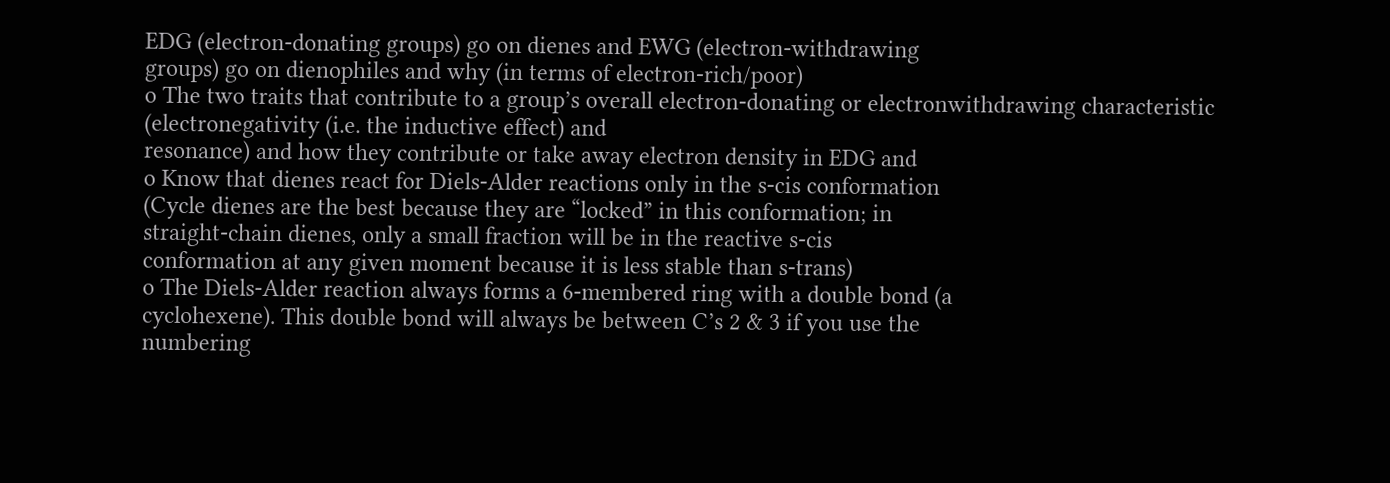EDG (electron-donating groups) go on dienes and EWG (electron-withdrawing
groups) go on dienophiles and why (in terms of electron-rich/poor)
o The two traits that contribute to a group’s overall electron-donating or electronwithdrawing characteristic (electronegativity (i.e. the inductive effect) and
resonance) and how they contribute or take away electron density in EDG and
o Know that dienes react for Diels-Alder reactions only in the s-cis conformation
(Cycle dienes are the best because they are “locked” in this conformation; in
straight-chain dienes, only a small fraction will be in the reactive s-cis
conformation at any given moment because it is less stable than s-trans)
o The Diels-Alder reaction always forms a 6-membered ring with a double bond (a
cyclohexene). This double bond will always be between C’s 2 & 3 if you use the
numbering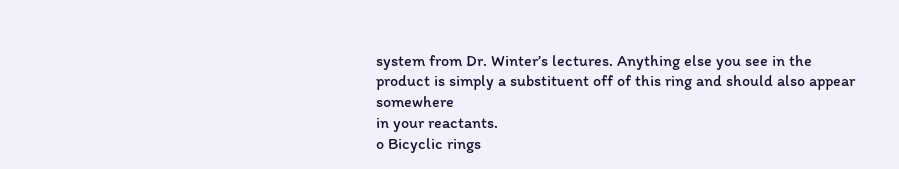system from Dr. Winter’s lectures. Anything else you see in the
product is simply a substituent off of this ring and should also appear somewhere
in your reactants.
o Bicyclic rings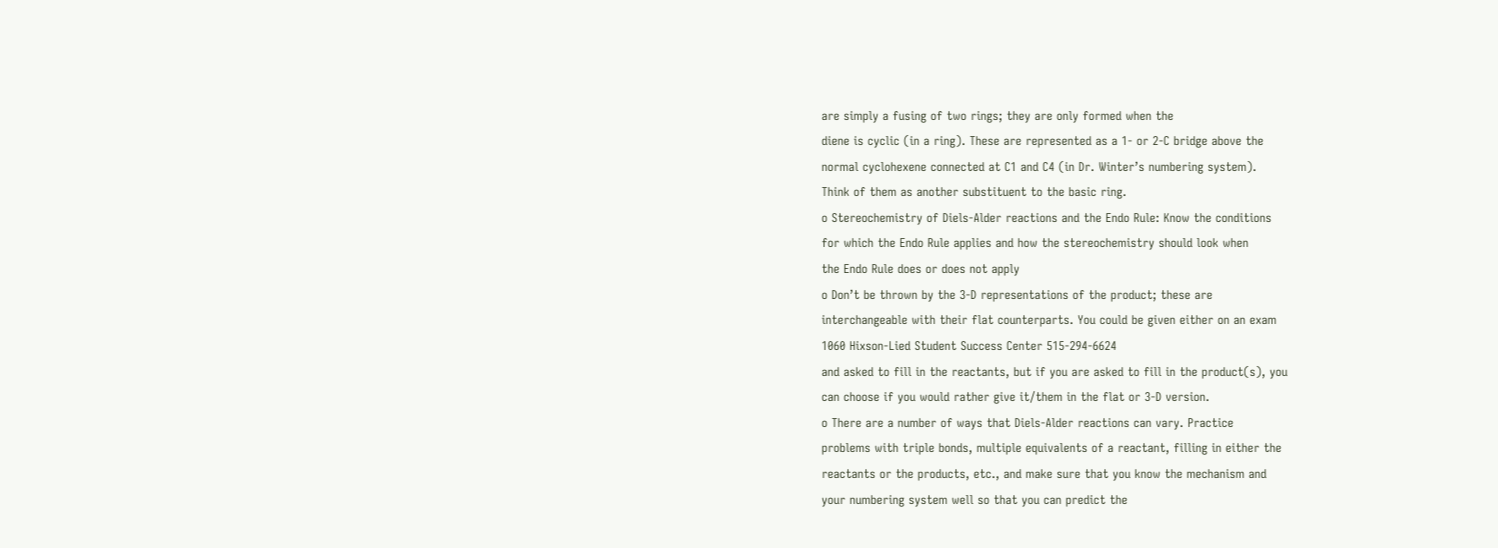are simply a fusing of two rings; they are only formed when the
diene is cyclic (in a ring). These are represented as a 1- or 2-C bridge above the
normal cyclohexene connected at C1 and C4 (in Dr. Winter’s numbering system).
Think of them as another substituent to the basic ring.
o Stereochemistry of Diels-Alder reactions and the Endo Rule: Know the conditions
for which the Endo Rule applies and how the stereochemistry should look when
the Endo Rule does or does not apply
o Don’t be thrown by the 3-D representations of the product; these are
interchangeable with their flat counterparts. You could be given either on an exam
1060 Hixson-Lied Student Success Center 515-294-6624
and asked to fill in the reactants, but if you are asked to fill in the product(s), you
can choose if you would rather give it/them in the flat or 3-D version.
o There are a number of ways that Diels-Alder reactions can vary. Practice
problems with triple bonds, multiple equivalents of a reactant, filling in either the
reactants or the products, etc., and make sure that you know the mechanism and
your numbering system well so that you can predict the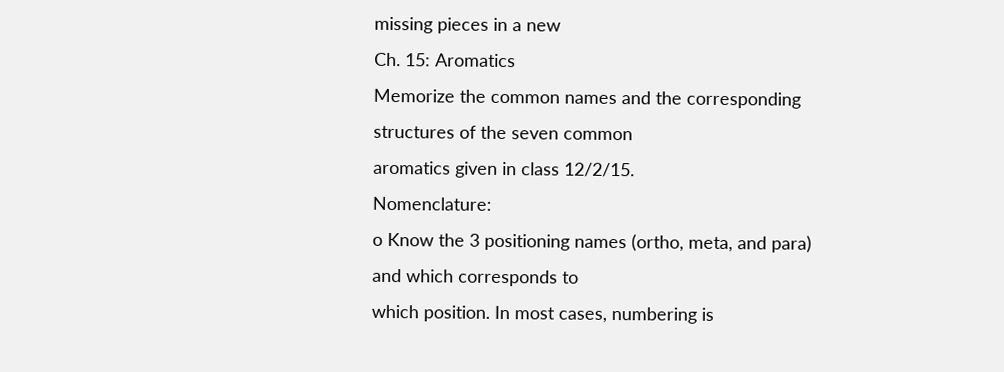missing pieces in a new
Ch. 15: Aromatics
Memorize the common names and the corresponding structures of the seven common
aromatics given in class 12/2/15.
Nomenclature:
o Know the 3 positioning names (ortho, meta, and para) and which corresponds to
which position. In most cases, numbering is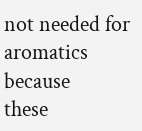not needed for aromatics because
these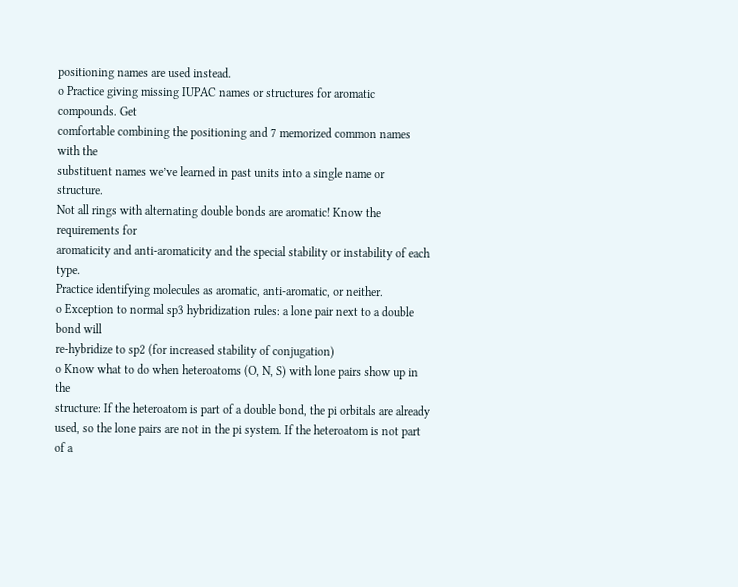positioning names are used instead.
o Practice giving missing IUPAC names or structures for aromatic compounds. Get
comfortable combining the positioning and 7 memorized common names with the
substituent names we’ve learned in past units into a single name or structure.
Not all rings with alternating double bonds are aromatic! Know the requirements for
aromaticity and anti-aromaticity and the special stability or instability of each type.
Practice identifying molecules as aromatic, anti-aromatic, or neither.
o Exception to normal sp3 hybridization rules: a lone pair next to a double bond will
re-hybridize to sp2 (for increased stability of conjugation)
o Know what to do when heteroatoms (O, N, S) with lone pairs show up in the
structure: If the heteroatom is part of a double bond, the pi orbitals are already
used, so the lone pairs are not in the pi system. If the heteroatom is not part of a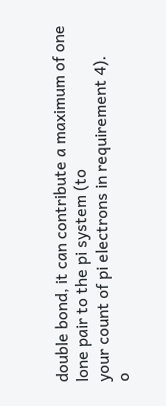double bond, it can contribute a maximum of one lone pair to the pi system (to
your count of pi electrons in requirement 4).
o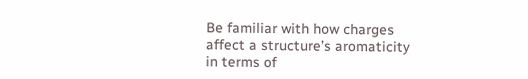Be familiar with how charges affect a structure’s aromaticity in terms of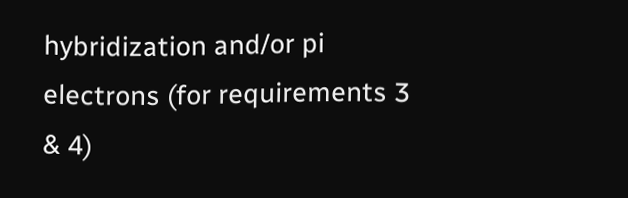hybridization and/or pi electrons (for requirements 3 & 4)